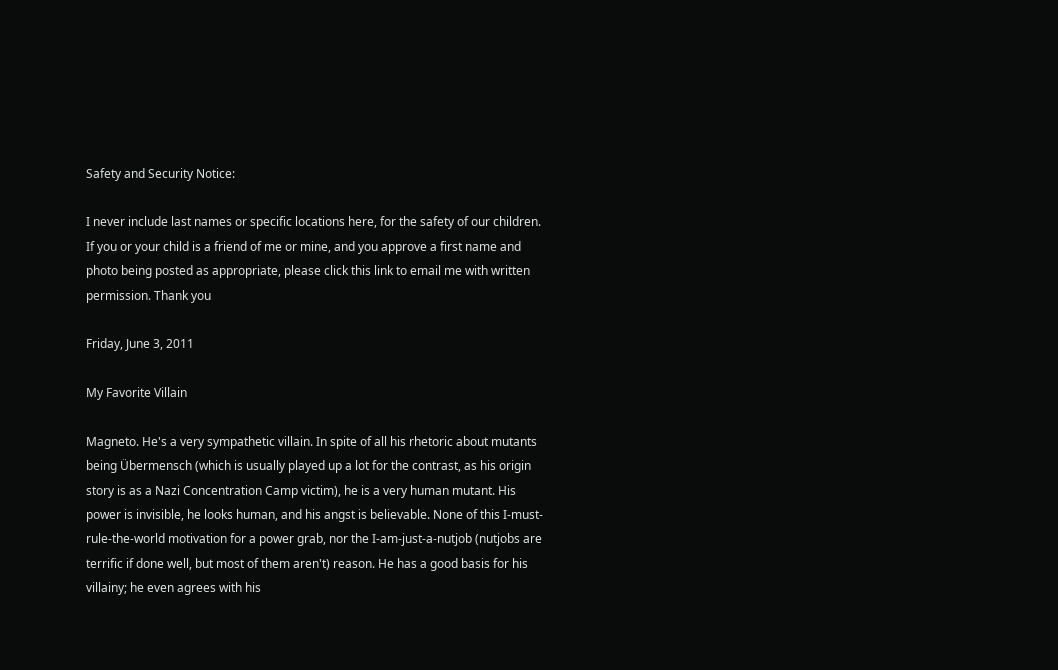Safety and Security Notice:

I never include last names or specific locations here, for the safety of our children. If you or your child is a friend of me or mine, and you approve a first name and photo being posted as appropriate, please click this link to email me with written permission. Thank you

Friday, June 3, 2011

My Favorite Villain

Magneto. He's a very sympathetic villain. In spite of all his rhetoric about mutants being Übermensch (which is usually played up a lot for the contrast, as his origin story is as a Nazi Concentration Camp victim), he is a very human mutant. His power is invisible, he looks human, and his angst is believable. None of this I-must-rule-the-world motivation for a power grab, nor the I-am-just-a-nutjob (nutjobs are terrific if done well, but most of them aren't) reason. He has a good basis for his villainy; he even agrees with his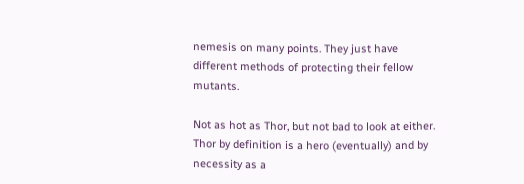nemesis on many points. They just have different methods of protecting their fellow mutants.

Not as hot as Thor, but not bad to look at either. Thor by definition is a hero (eventually) and by necessity as a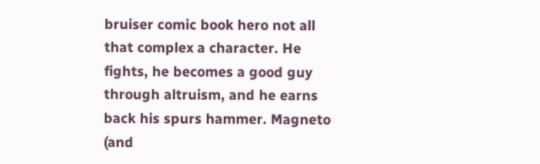bruiser comic book hero not all that complex a character. He fights, he becomes a good guy through altruism, and he earns back his spurs hammer. Magneto (and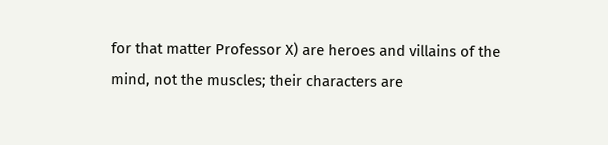for that matter Professor X) are heroes and villains of the mind, not the muscles; their characters are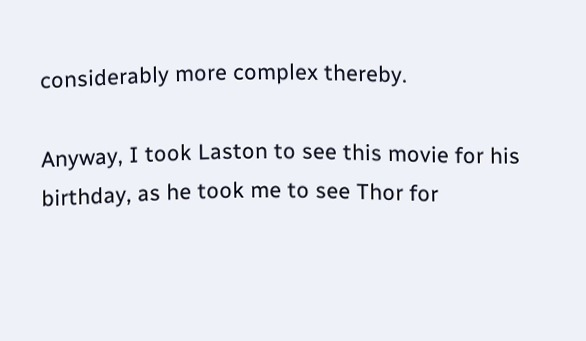considerably more complex thereby.

Anyway, I took Laston to see this movie for his birthday, as he took me to see Thor for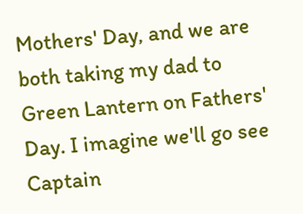Mothers' Day, and we are both taking my dad to Green Lantern on Fathers' Day. I imagine we'll go see Captain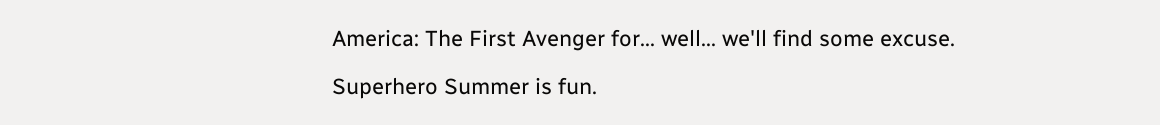America: The First Avenger for... well... we'll find some excuse.

Superhero Summer is fun.